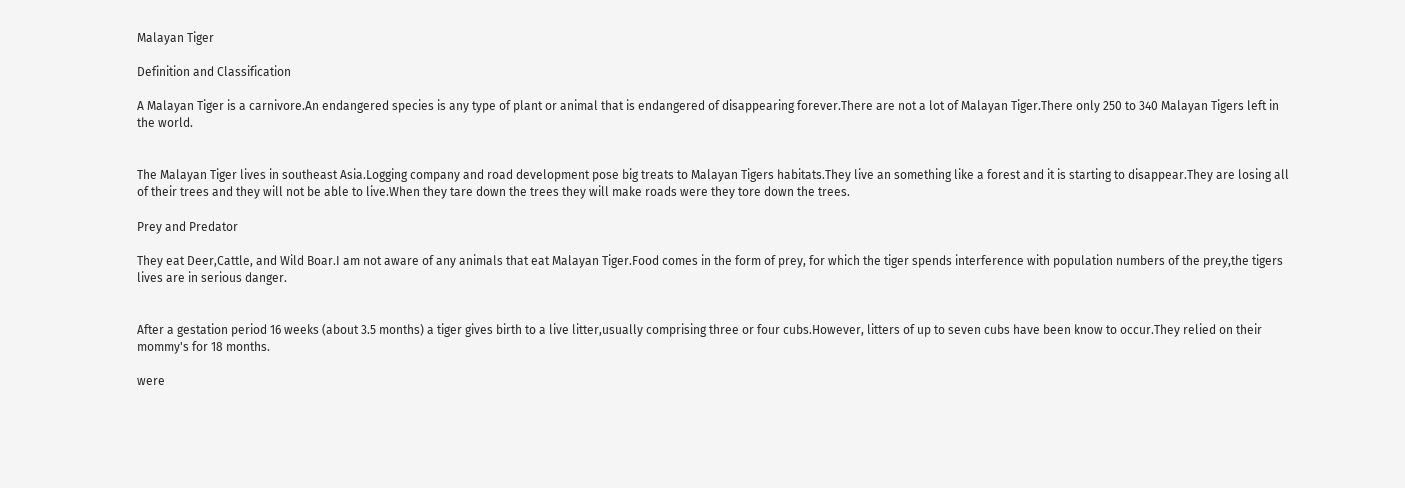Malayan Tiger

Definition and Classification

A Malayan Tiger is a carnivore.An endangered species is any type of plant or animal that is endangered of disappearing forever.There are not a lot of Malayan Tiger.There only 250 to 340 Malayan Tigers left in the world.


The Malayan Tiger lives in southeast Asia.Logging company and road development pose big treats to Malayan Tigers habitats.They live an something like a forest and it is starting to disappear.They are losing all of their trees and they will not be able to live.When they tare down the trees they will make roads were they tore down the trees.

Prey and Predator

They eat Deer,Cattle, and Wild Boar.I am not aware of any animals that eat Malayan Tiger.Food comes in the form of prey, for which the tiger spends interference with population numbers of the prey,the tigers lives are in serious danger.


After a gestation period 16 weeks (about 3.5 months) a tiger gives birth to a live litter,usually comprising three or four cubs.However, litters of up to seven cubs have been know to occur.They relied on their mommy's for 18 months.

were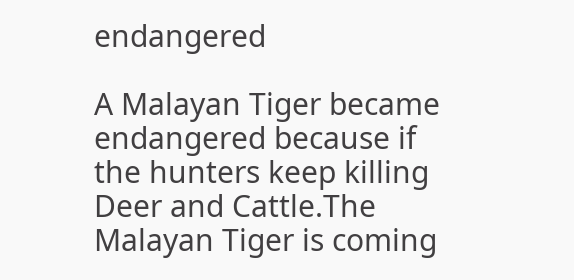endangered

A Malayan Tiger became endangered because if the hunters keep killing Deer and Cattle.The Malayan Tiger is coming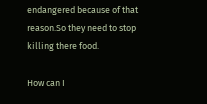endangered because of that reason.So they need to stop killing there food.

How can I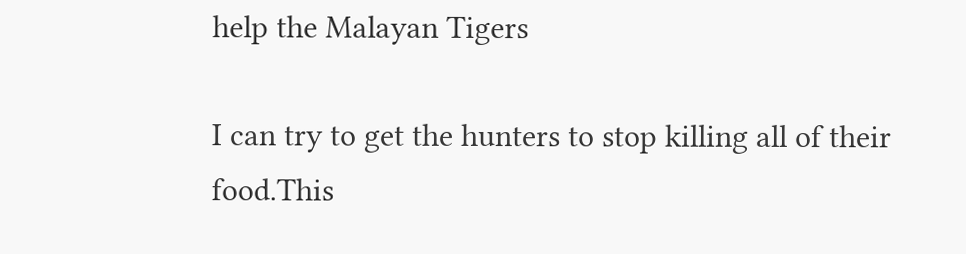help the Malayan Tigers

I can try to get the hunters to stop killing all of their food.This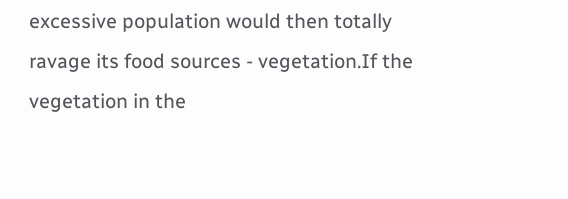excessive population would then totally ravage its food sources - vegetation.If the vegetation in the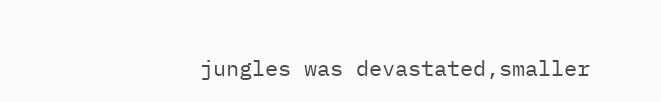jungles was devastated,smaller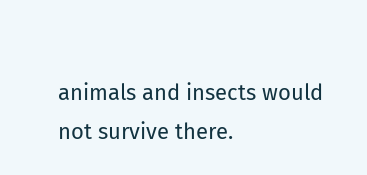animals and insects would not survive there.